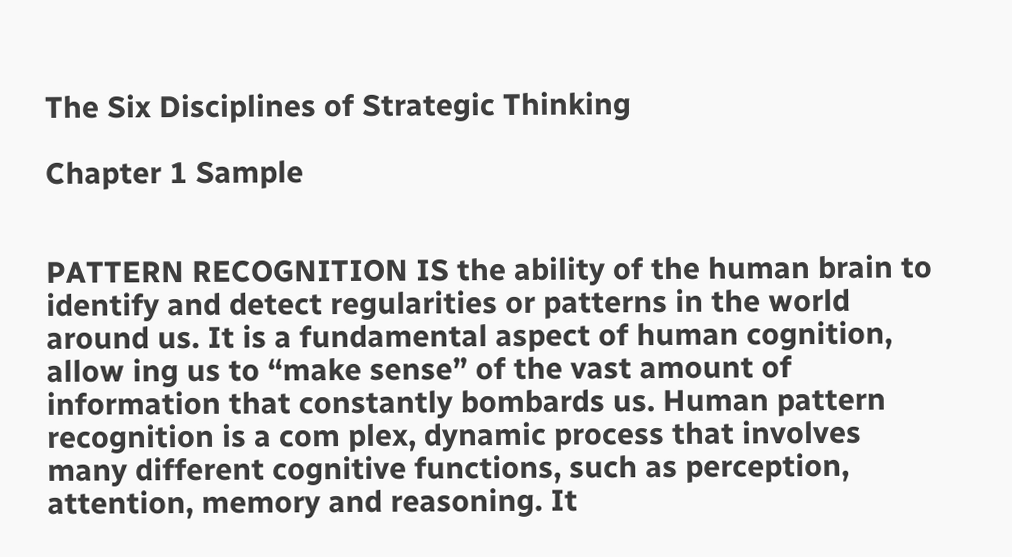The Six Disciplines of Strategic Thinking

Chapter 1 Sample


PATTERN RECOGNITION IS the ability of the human brain to identify and detect regularities or patterns in the world around us. It is a fundamental aspect of human cognition, allow ing us to “make sense” of the vast amount of information that constantly bombards us. Human pattern recognition is a com plex, dynamic process that involves many different cognitive functions, such as perception, attention, memory and reasoning. It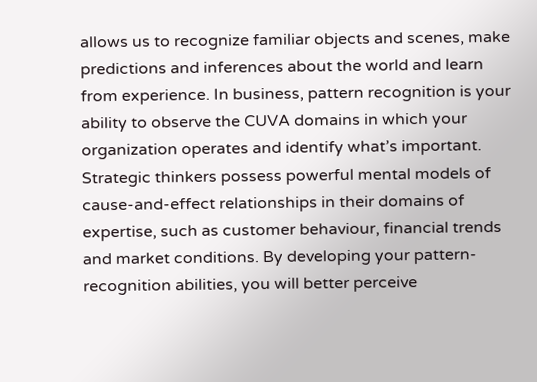allows us to recognize familiar objects and scenes, make predictions and inferences about the world and learn from experience. In business, pattern recognition is your ability to observe the CUVA domains in which your organization operates and identify what’s important. Strategic thinkers possess powerful mental models of cause-and-effect relationships in their domains of expertise, such as customer behaviour, financial trends and market conditions. By developing your pattern-recognition abilities, you will better perceive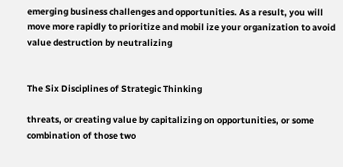emerging business challenges and opportunities. As a result, you will move more rapidly to prioritize and mobil ize your organization to avoid value destruction by neutralizing


The Six Disciplines of Strategic Thinking

threats, or creating value by capitalizing on opportunities, or some combination of those two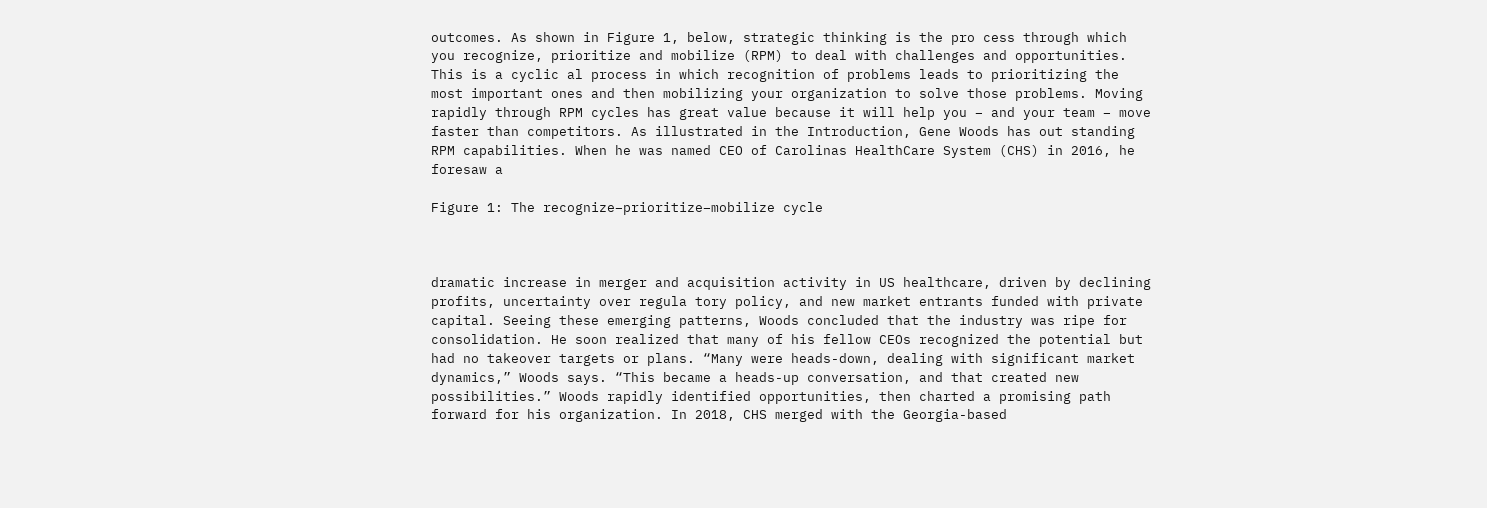outcomes. As shown in Figure 1, below, strategic thinking is the pro cess through which you recognize, prioritize and mobilize (RPM) to deal with challenges and opportunities. This is a cyclic al process in which recognition of problems leads to prioritizing the most important ones and then mobilizing your organization to solve those problems. Moving rapidly through RPM cycles has great value because it will help you – and your team – move faster than competitors. As illustrated in the Introduction, Gene Woods has out standing RPM capabilities. When he was named CEO of Carolinas HealthCare System (CHS) in 2016, he foresaw a

Figure 1: The recognize–prioritize–mobilize cycle



dramatic increase in merger and acquisition activity in US healthcare, driven by declining profits, uncertainty over regula tory policy, and new market entrants funded with private capital. Seeing these emerging patterns, Woods concluded that the industry was ripe for consolidation. He soon realized that many of his fellow CEOs recognized the potential but had no takeover targets or plans. “Many were heads-down, dealing with significant market dynamics,” Woods says. “This became a heads-up conversation, and that created new possibilities.” Woods rapidly identified opportunities, then charted a promising path forward for his organization. In 2018, CHS merged with the Georgia-based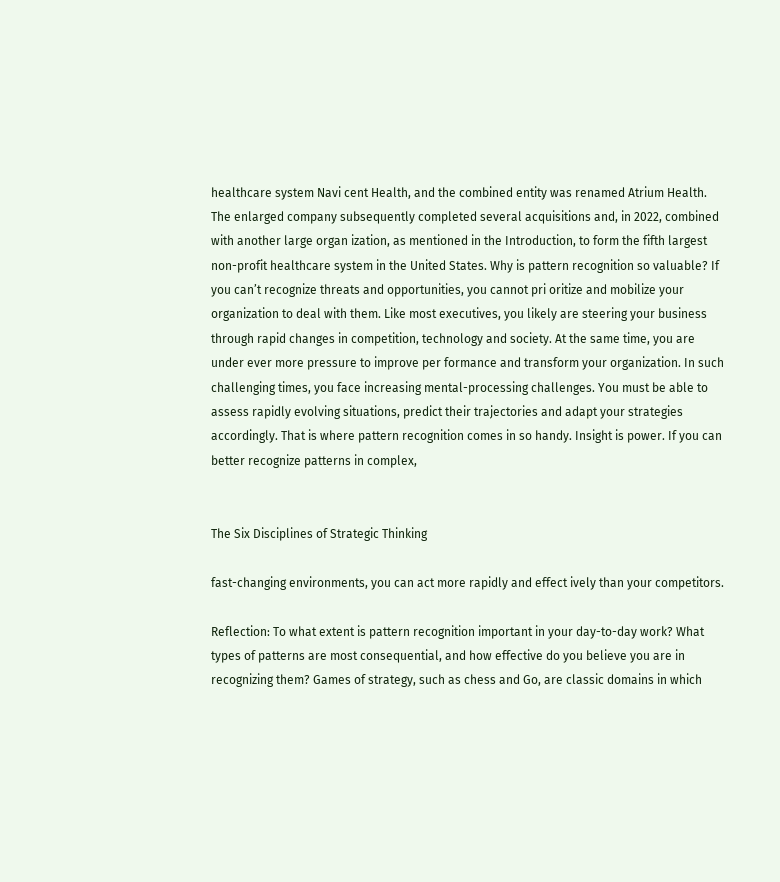healthcare system Navi cent Health, and the combined entity was renamed Atrium Health. The enlarged company subsequently completed several acquisitions and, in 2022, combined with another large organ ization, as mentioned in the Introduction, to form the fifth largest non-profit healthcare system in the United States. Why is pattern recognition so valuable? If you can’t recognize threats and opportunities, you cannot pri oritize and mobilize your organization to deal with them. Like most executives, you likely are steering your business through rapid changes in competition, technology and society. At the same time, you are under ever more pressure to improve per formance and transform your organization. In such challenging times, you face increasing mental-processing challenges. You must be able to assess rapidly evolving situations, predict their trajectories and adapt your strategies accordingly. That is where pattern recognition comes in so handy. Insight is power. If you can better recognize patterns in complex,


The Six Disciplines of Strategic Thinking

fast-changing environments, you can act more rapidly and effect ively than your competitors.

Reflection: To what extent is pattern recognition important in your day-to-day work? What types of patterns are most consequential, and how effective do you believe you are in recognizing them? Games of strategy, such as chess and Go, are classic domains in which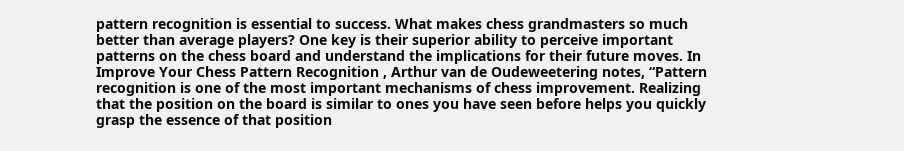pattern recognition is essential to success. What makes chess grandmasters so much better than average players? One key is their superior ability to perceive important patterns on the chess board and understand the implications for their future moves. In Improve Your Chess Pattern Recognition , Arthur van de Oudeweetering notes, “Pattern recognition is one of the most important mechanisms of chess improvement. Realizing that the position on the board is similar to ones you have seen before helps you quickly grasp the essence of that position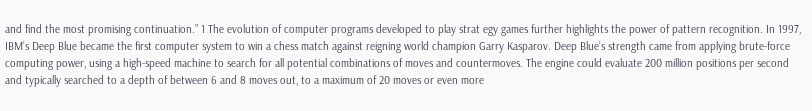and find the most promising continuation.” 1 The evolution of computer programs developed to play strat egy games further highlights the power of pattern recognition. In 1997, IBM’s Deep Blue became the first computer system to win a chess match against reigning world champion Garry Kasparov. Deep Blue’s strength came from applying brute-force computing power, using a high-speed machine to search for all potential combinations of moves and countermoves. The engine could evaluate 200 million positions per second and typically searched to a depth of between 6 and 8 moves out, to a maximum of 20 moves or even more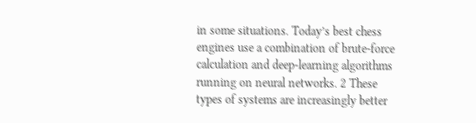in some situations. Today’s best chess engines use a combination of brute-force calculation and deep-learning algorithms running on neural networks. 2 These types of systems are increasingly better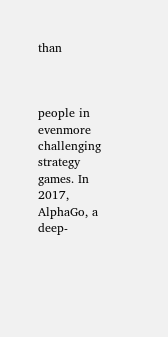than



people in evenmore challenging strategy games. In 2017, AlphaGo, a deep-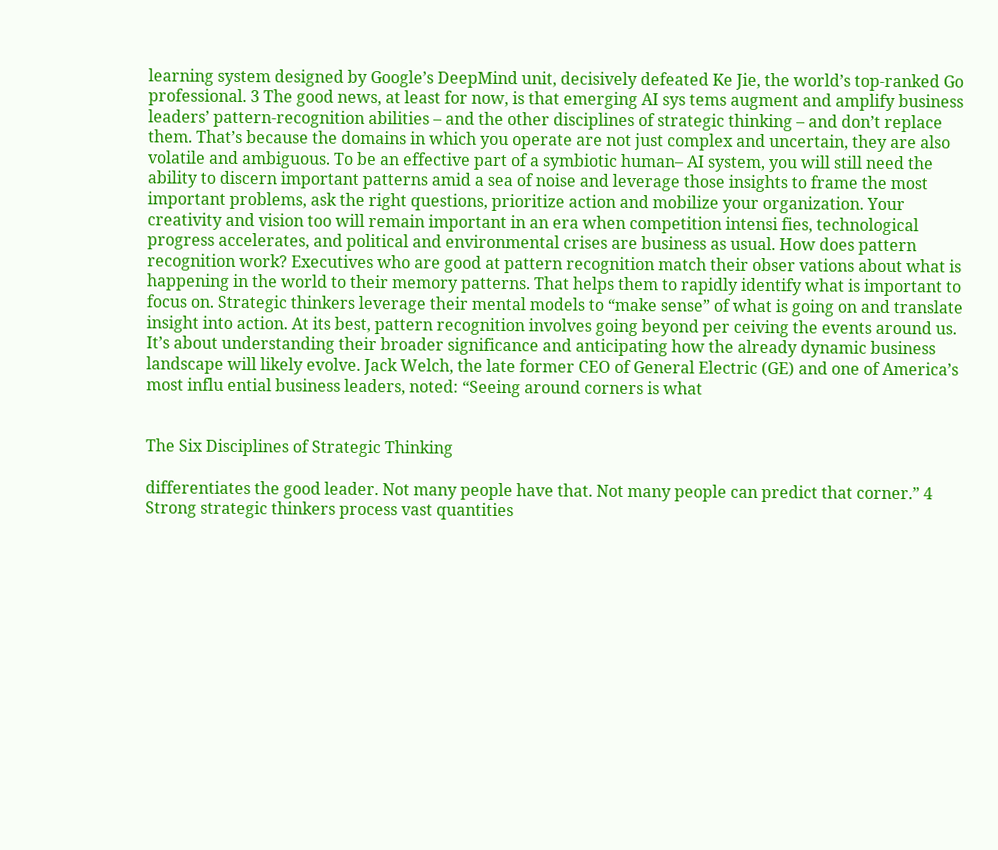learning system designed by Google’s DeepMind unit, decisively defeated Ke Jie, the world’s top-ranked Go professional. 3 The good news, at least for now, is that emerging AI sys tems augment and amplify business leaders’ pattern-recognition abilities – and the other disciplines of strategic thinking – and don’t replace them. That’s because the domains in which you operate are not just complex and uncertain, they are also volatile and ambiguous. To be an effective part of a symbiotic human– AI system, you will still need the ability to discern important patterns amid a sea of noise and leverage those insights to frame the most important problems, ask the right questions, prioritize action and mobilize your organization. Your creativity and vision too will remain important in an era when competition intensi fies, technological progress accelerates, and political and environmental crises are business as usual. How does pattern recognition work? Executives who are good at pattern recognition match their obser vations about what is happening in the world to their memory patterns. That helps them to rapidly identify what is important to focus on. Strategic thinkers leverage their mental models to “make sense” of what is going on and translate insight into action. At its best, pattern recognition involves going beyond per ceiving the events around us. It’s about understanding their broader significance and anticipating how the already dynamic business landscape will likely evolve. Jack Welch, the late former CEO of General Electric (GE) and one of America’s most influ ential business leaders, noted: “Seeing around corners is what


The Six Disciplines of Strategic Thinking

differentiates the good leader. Not many people have that. Not many people can predict that corner.” 4 Strong strategic thinkers process vast quantities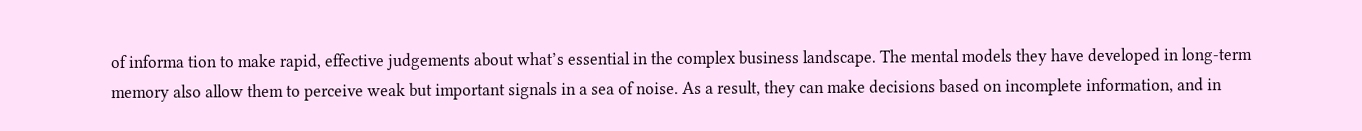of informa tion to make rapid, effective judgements about what’s essential in the complex business landscape. The mental models they have developed in long-term memory also allow them to perceive weak but important signals in a sea of noise. As a result, they can make decisions based on incomplete information, and in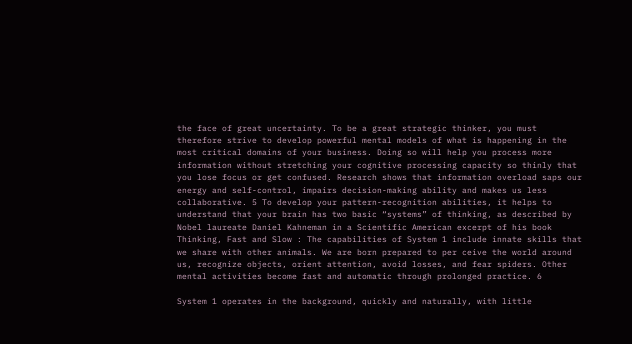the face of great uncertainty. To be a great strategic thinker, you must therefore strive to develop powerful mental models of what is happening in the most critical domains of your business. Doing so will help you process more information without stretching your cognitive processing capacity so thinly that you lose focus or get confused. Research shows that information overload saps our energy and self-control, impairs decision-making ability and makes us less collaborative. 5 To develop your pattern-recognition abilities, it helps to understand that your brain has two basic “systems” of thinking, as described by Nobel laureate Daniel Kahneman in a Scientific American excerpt of his book Thinking, Fast and Slow : The capabilities of System 1 include innate skills that we share with other animals. We are born prepared to per ceive the world around us, recognize objects, orient attention, avoid losses, and fear spiders. Other mental activities become fast and automatic through prolonged practice. 6

System 1 operates in the background, quickly and naturally, with little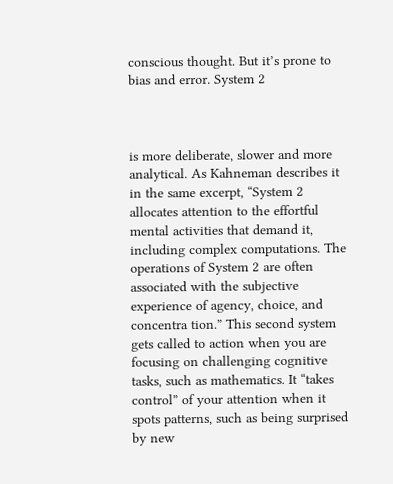conscious thought. But it’s prone to bias and error. System 2



is more deliberate, slower and more analytical. As Kahneman describes it in the same excerpt, “System 2 allocates attention to the effortful mental activities that demand it, including complex computations. The operations of System 2 are often associated with the subjective experience of agency, choice, and concentra tion.” This second system gets called to action when you are focusing on challenging cognitive tasks, such as mathematics. It “takes control” of your attention when it spots patterns, such as being surprised by new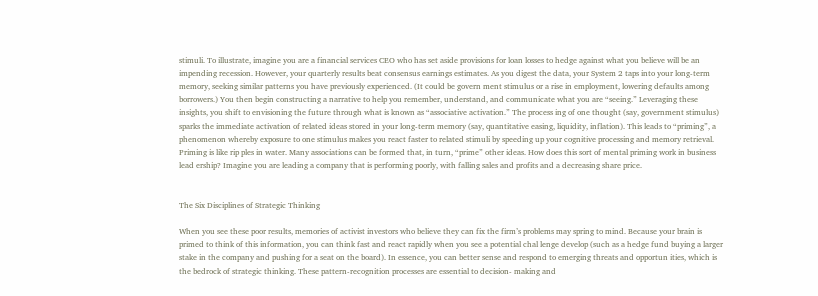stimuli. To illustrate, imagine you are a financial services CEO who has set aside provisions for loan losses to hedge against what you believe will be an impending recession. However, your quarterly results beat consensus earnings estimates. As you digest the data, your System 2 taps into your long-term memory, seeking similar patterns you have previously experienced. (It could be govern ment stimulus or a rise in employment, lowering defaults among borrowers.) You then begin constructing a narrative to help you remember, understand, and communicate what you are “seeing.” Leveraging these insights, you shift to envisioning the future through what is known as “associative activation.” The process ing of one thought (say, government stimulus) sparks the immediate activation of related ideas stored in your long-term memory (say, quantitative easing, liquidity, inflation). This leads to “priming”, a phenomenon whereby exposure to one stimulus makes you react faster to related stimuli by speeding up your cognitive processing and memory retrieval. Priming is like rip ples in water. Many associations can be formed that, in turn, “prime” other ideas. How does this sort of mental priming work in business lead ership? Imagine you are leading a company that is performing poorly, with falling sales and profits and a decreasing share price.


The Six Disciplines of Strategic Thinking

When you see these poor results, memories of activist investors who believe they can fix the firm’s problems may spring to mind. Because your brain is primed to think of this information, you can think fast and react rapidly when you see a potential chal lenge develop (such as a hedge fund buying a larger stake in the company and pushing for a seat on the board). In essence, you can better sense and respond to emerging threats and opportun ities, which is the bedrock of strategic thinking. These pattern-recognition processes are essential to decision- making and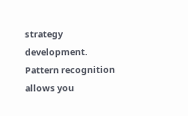strategy development. Pattern recognition allows you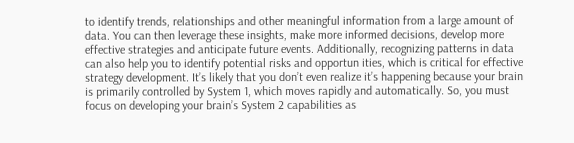to identify trends, relationships and other meaningful information from a large amount of data. You can then leverage these insights, make more informed decisions, develop more effective strategies and anticipate future events. Additionally, recognizing patterns in data can also help you to identify potential risks and opportun ities, which is critical for effective strategy development. It’s likely that you don’t even realize it’s happening because your brain is primarily controlled by System 1, which moves rapidly and automatically. So, you must focus on developing your brain’s System 2 capabilities as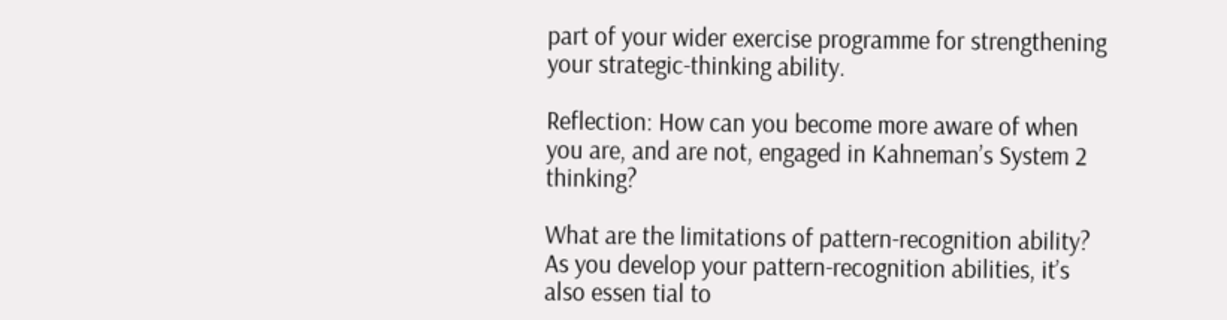part of your wider exercise programme for strengthening your strategic-thinking ability.

Reflection: How can you become more aware of when you are, and are not, engaged in Kahneman’s System 2 thinking?

What are the limitations of pattern-recognition ability? As you develop your pattern-recognition abilities, it’s also essen tial to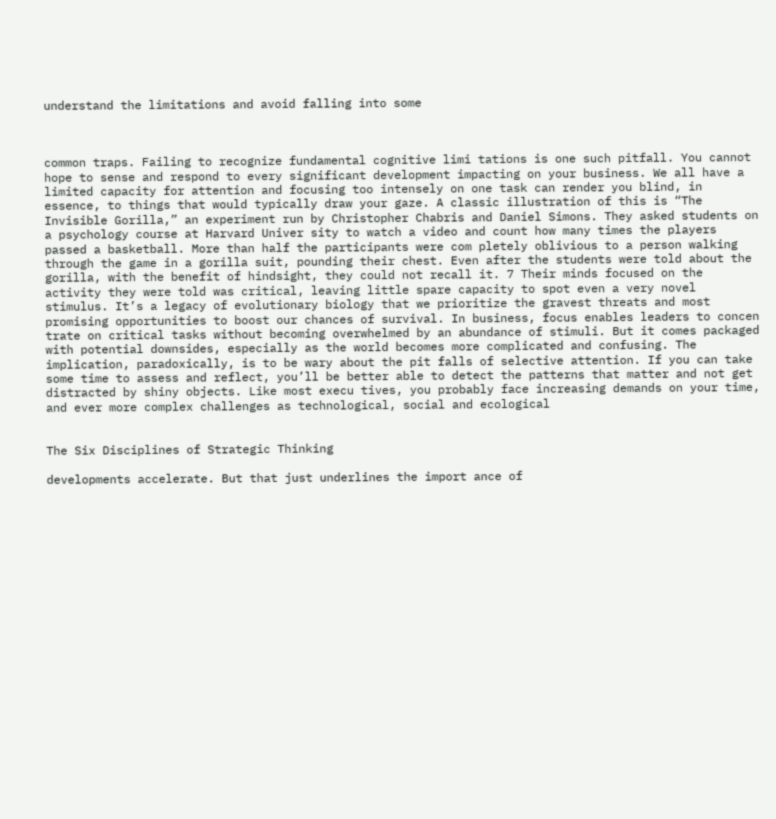understand the limitations and avoid falling into some



common traps. Failing to recognize fundamental cognitive limi tations is one such pitfall. You cannot hope to sense and respond to every significant development impacting on your business. We all have a limited capacity for attention and focusing too intensely on one task can render you blind, in essence, to things that would typically draw your gaze. A classic illustration of this is “The Invisible Gorilla,” an experiment run by Christopher Chabris and Daniel Simons. They asked students on a psychology course at Harvard Univer sity to watch a video and count how many times the players passed a basketball. More than half the participants were com pletely oblivious to a person walking through the game in a gorilla suit, pounding their chest. Even after the students were told about the gorilla, with the benefit of hindsight, they could not recall it. 7 Their minds focused on the activity they were told was critical, leaving little spare capacity to spot even a very novel stimulus. It’s a legacy of evolutionary biology that we prioritize the gravest threats and most promising opportunities to boost our chances of survival. In business, focus enables leaders to concen trate on critical tasks without becoming overwhelmed by an abundance of stimuli. But it comes packaged with potential downsides, especially as the world becomes more complicated and confusing. The implication, paradoxically, is to be wary about the pit falls of selective attention. If you can take some time to assess and reflect, you’ll be better able to detect the patterns that matter and not get distracted by shiny objects. Like most execu tives, you probably face increasing demands on your time, and ever more complex challenges as technological, social and ecological


The Six Disciplines of Strategic Thinking

developments accelerate. But that just underlines the import ance of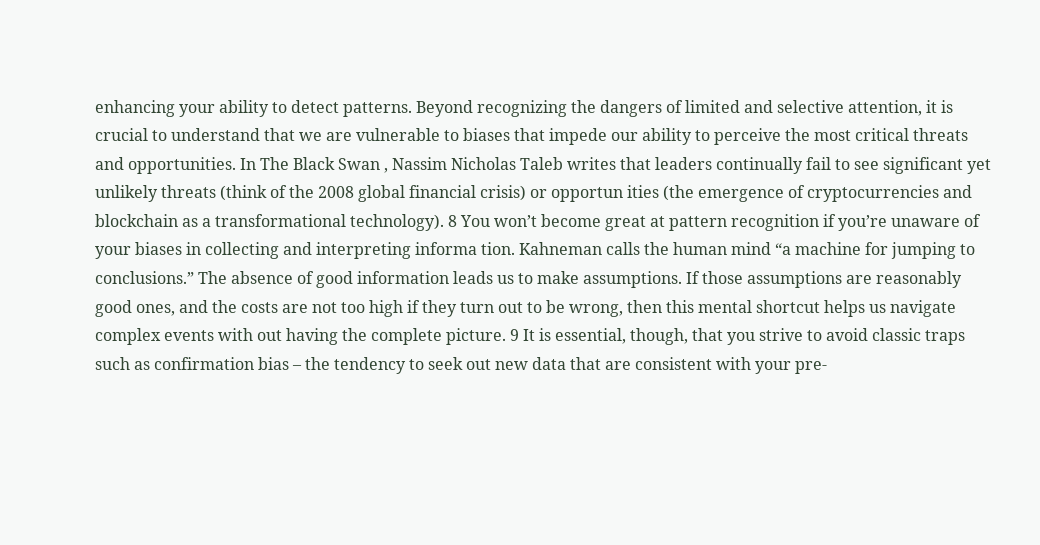enhancing your ability to detect patterns. Beyond recognizing the dangers of limited and selective attention, it is crucial to understand that we are vulnerable to biases that impede our ability to perceive the most critical threats and opportunities. In The Black Swan , Nassim Nicholas Taleb writes that leaders continually fail to see significant yet unlikely threats (think of the 2008 global financial crisis) or opportun ities (the emergence of cryptocurrencies and blockchain as a transformational technology). 8 You won’t become great at pattern recognition if you’re unaware of your biases in collecting and interpreting informa tion. Kahneman calls the human mind “a machine for jumping to conclusions.” The absence of good information leads us to make assumptions. If those assumptions are reasonably good ones, and the costs are not too high if they turn out to be wrong, then this mental shortcut helps us navigate complex events with out having the complete picture. 9 It is essential, though, that you strive to avoid classic traps such as confirmation bias – the tendency to seek out new data that are consistent with your pre-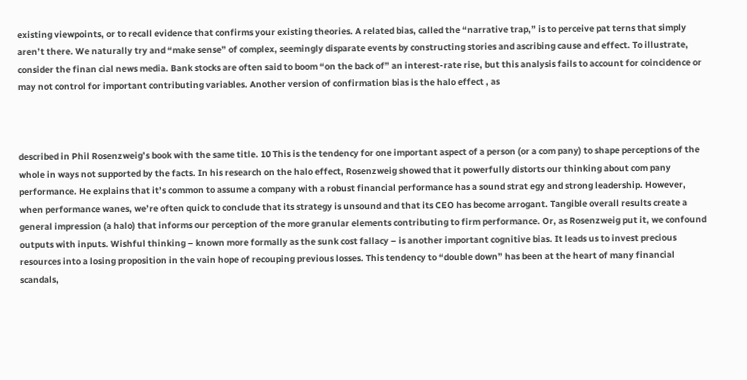existing viewpoints, or to recall evidence that confirms your existing theories. A related bias, called the “narrative trap,” is to perceive pat terns that simply aren’t there. We naturally try and “make sense” of complex, seemingly disparate events by constructing stories and ascribing cause and effect. To illustrate, consider the finan cial news media. Bank stocks are often said to boom “on the back of” an interest-rate rise, but this analysis fails to account for coincidence or may not control for important contributing variables. Another version of confirmation bias is the halo effect , as



described in Phil Rosenzweig’s book with the same title. 10 This is the tendency for one important aspect of a person (or a com pany) to shape perceptions of the whole in ways not supported by the facts. In his research on the halo effect, Rosenzweig showed that it powerfully distorts our thinking about com pany performance. He explains that it’s common to assume a company with a robust financial performance has a sound strat egy and strong leadership. However, when performance wanes, we’re often quick to conclude that its strategy is unsound and that its CEO has become arrogant. Tangible overall results create a general impression (a halo) that informs our perception of the more granular elements contributing to firm performance. Or, as Rosenzweig put it, we confound outputs with inputs. Wishful thinking – known more formally as the sunk cost fallacy – is another important cognitive bias. It leads us to invest precious resources into a losing proposition in the vain hope of recouping previous losses. This tendency to “double down” has been at the heart of many financial scandals,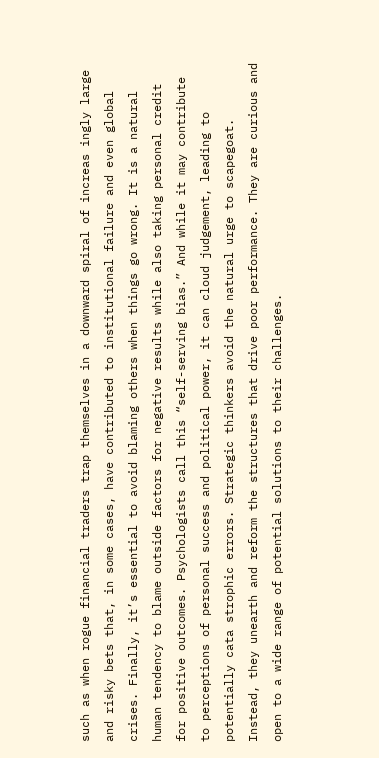such as when rogue financial traders trap themselves in a downward spiral of increas ingly large and risky bets that, in some cases, have contributed to institutional failure and even global crises. Finally, it’s essential to avoid blaming others when things go wrong. It is a natural human tendency to blame outside factors for negative results while also taking personal credit for positive outcomes. Psychologists call this “self-serving bias.” And while it may contribute to perceptions of personal success and political power, it can cloud judgement, leading to potentially cata strophic errors. Strategic thinkers avoid the natural urge to scapegoat. Instead, they unearth and reform the structures that drive poor performance. They are curious and open to a wide range of potential solutions to their challenges.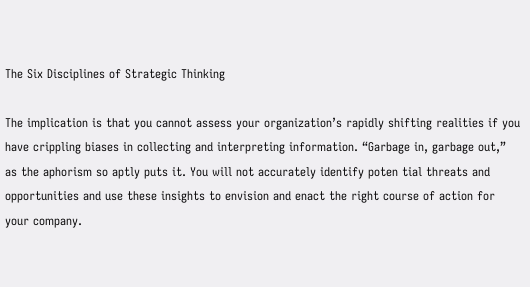The Six Disciplines of Strategic Thinking

The implication is that you cannot assess your organization’s rapidly shifting realities if you have crippling biases in collecting and interpreting information. “Garbage in, garbage out,” as the aphorism so aptly puts it. You will not accurately identify poten tial threats and opportunities and use these insights to envision and enact the right course of action for your company.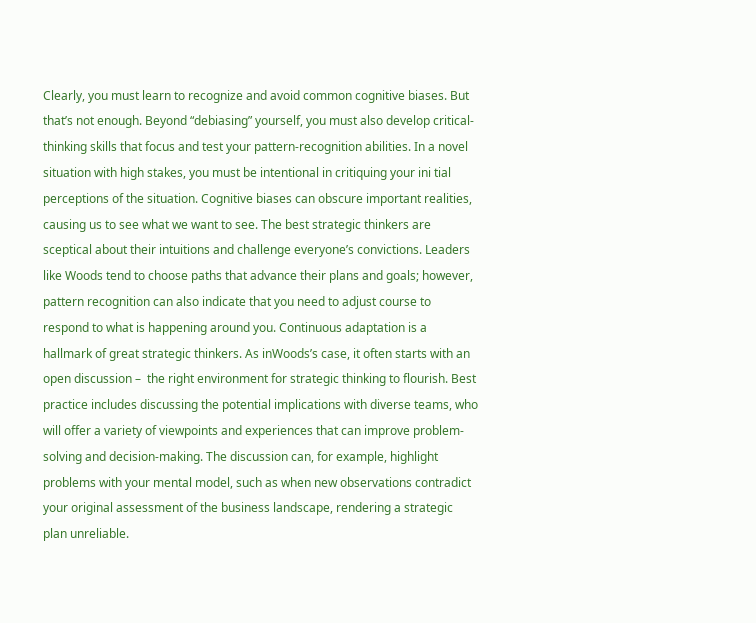Clearly, you must learn to recognize and avoid common cognitive biases. But that’s not enough. Beyond “debiasing” yourself, you must also develop critical-thinking skills that focus and test your pattern-recognition abilities. In a novel situation with high stakes, you must be intentional in critiquing your ini tial perceptions of the situation. Cognitive biases can obscure important realities, causing us to see what we want to see. The best strategic thinkers are sceptical about their intuitions and challenge everyone’s convictions. Leaders like Woods tend to choose paths that advance their plans and goals; however, pattern recognition can also indicate that you need to adjust course to respond to what is happening around you. Continuous adaptation is a hallmark of great strategic thinkers. As inWoods’s case, it often starts with an open discussion –  the right environment for strategic thinking to flourish. Best practice includes discussing the potential implications with diverse teams, who will offer a variety of viewpoints and experiences that can improve problem-solving and decision-making. The discussion can, for example, highlight problems with your mental model, such as when new observations contradict your original assessment of the business landscape, rendering a strategic plan unreliable.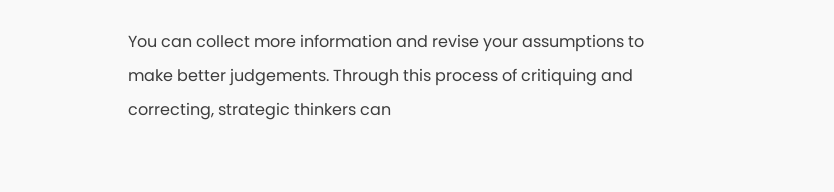You can collect more information and revise your assumptions to make better judgements. Through this process of critiquing and correcting, strategic thinkers can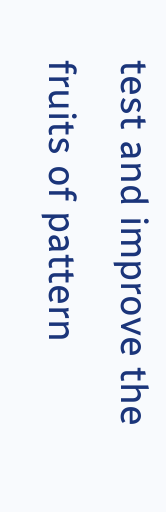test and improve the fruits of pattern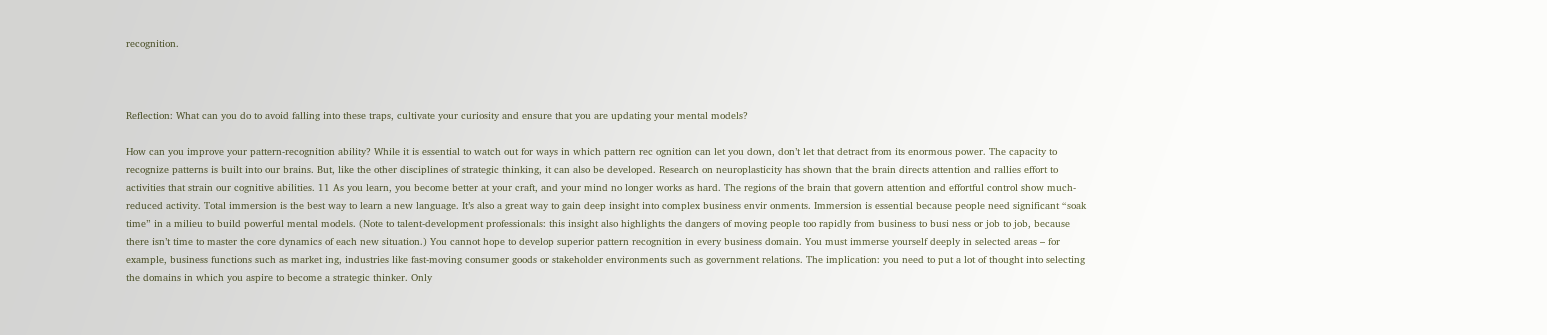recognition.



Reflection: What can you do to avoid falling into these traps, cultivate your curiosity and ensure that you are updating your mental models?

How can you improve your pattern-recognition ability? While it is essential to watch out for ways in which pattern rec ognition can let you down, don’t let that detract from its enormous power. The capacity to recognize patterns is built into our brains. But, like the other disciplines of strategic thinking, it can also be developed. Research on neuroplasticity has shown that the brain directs attention and rallies effort to activities that strain our cognitive abilities. 11 As you learn, you become better at your craft, and your mind no longer works as hard. The regions of the brain that govern attention and effortful control show much-reduced activity. Total immersion is the best way to learn a new language. It’s also a great way to gain deep insight into complex business envir onments. Immersion is essential because people need significant “soak time” in a milieu to build powerful mental models. (Note to talent-development professionals: this insight also highlights the dangers of moving people too rapidly from business to busi ness or job to job, because there isn’t time to master the core dynamics of each new situation.) You cannot hope to develop superior pattern recognition in every business domain. You must immerse yourself deeply in selected areas – for example, business functions such as market ing, industries like fast-moving consumer goods or stakeholder environments such as government relations. The implication: you need to put a lot of thought into selecting the domains in which you aspire to become a strategic thinker. Only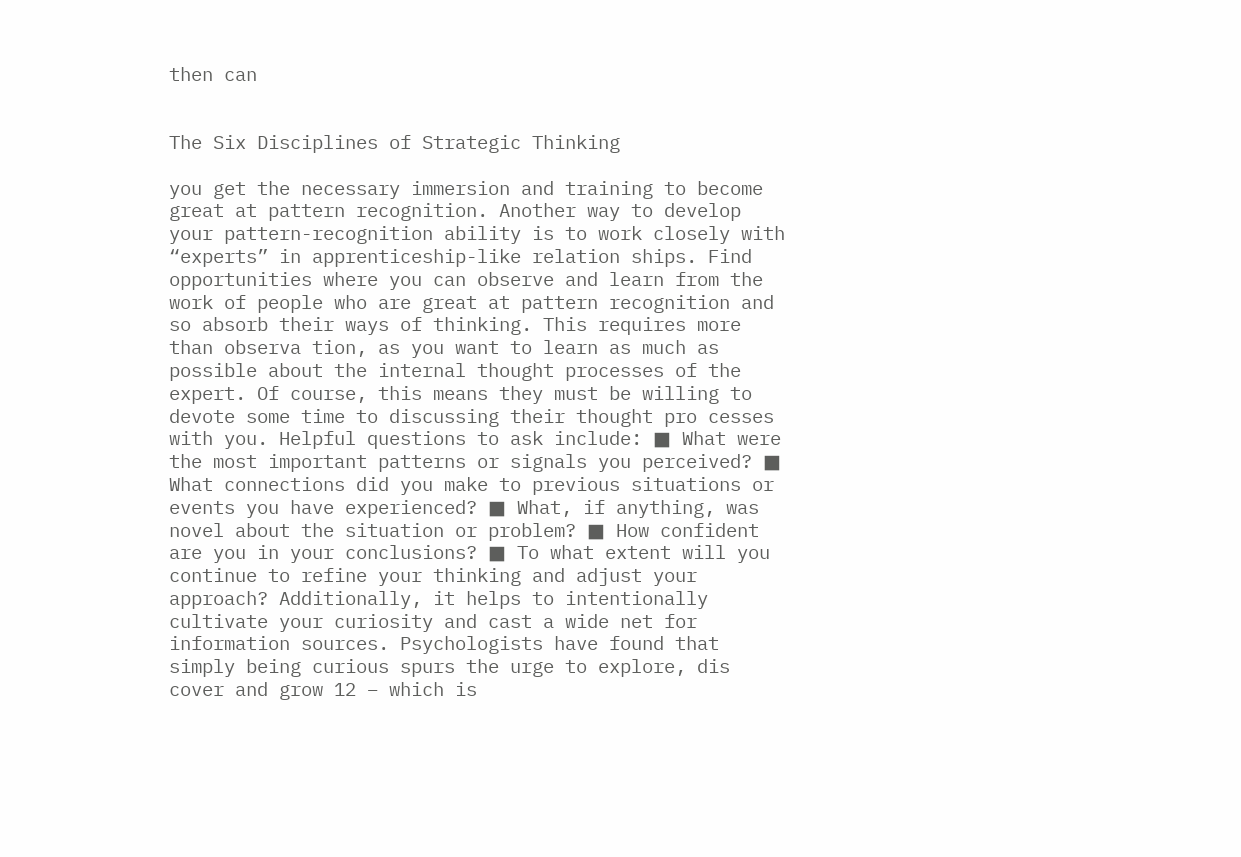then can


The Six Disciplines of Strategic Thinking

you get the necessary immersion and training to become great at pattern recognition. Another way to develop your pattern-recognition ability is to work closely with “experts” in apprenticeship-like relation ships. Find opportunities where you can observe and learn from the work of people who are great at pattern recognition and so absorb their ways of thinking. This requires more than observa tion, as you want to learn as much as possible about the internal thought processes of the expert. Of course, this means they must be willing to devote some time to discussing their thought pro cesses with you. Helpful questions to ask include: ■ What were the most important patterns or signals you perceived? ■ What connections did you make to previous situations or events you have experienced? ■ What, if anything, was novel about the situation or problem? ■ How confident are you in your conclusions? ■ To what extent will you continue to refine your thinking and adjust your approach? Additionally, it helps to intentionally cultivate your curiosity and cast a wide net for information sources. Psychologists have found that simply being curious spurs the urge to explore, dis cover and grow 12 – which is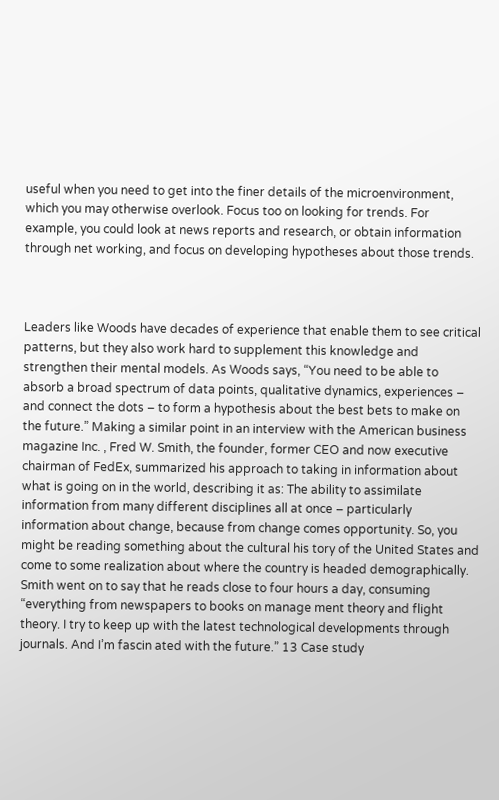useful when you need to get into the finer details of the microenvironment, which you may otherwise overlook. Focus too on looking for trends. For example, you could look at news reports and research, or obtain information through net working, and focus on developing hypotheses about those trends.



Leaders like Woods have decades of experience that enable them to see critical patterns, but they also work hard to supplement this knowledge and strengthen their mental models. As Woods says, “You need to be able to absorb a broad spectrum of data points, qualitative dynamics, experiences – and connect the dots – to form a hypothesis about the best bets to make on the future.” Making a similar point in an interview with the American business magazine Inc. , Fred W. Smith, the founder, former CEO and now executive chairman of FedEx, summarized his approach to taking in information about what is going on in the world, describing it as: The ability to assimilate information from many different disciplines all at once – particularly information about change, because from change comes opportunity. So, you might be reading something about the cultural his tory of the United States and come to some realization about where the country is headed demographically. Smith went on to say that he reads close to four hours a day, consuming “everything from newspapers to books on manage ment theory and flight theory. I try to keep up with the latest technological developments through journals. And I’m fascin ated with the future.” 13 Case study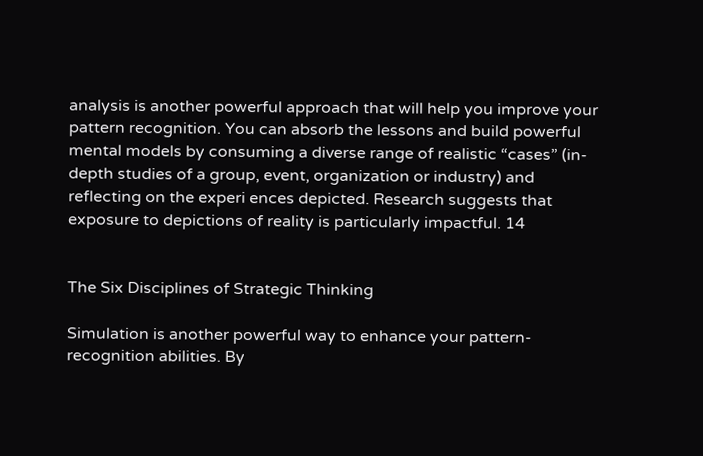analysis is another powerful approach that will help you improve your pattern recognition. You can absorb the lessons and build powerful mental models by consuming a diverse range of realistic “cases” (in-depth studies of a group, event, organization or industry) and reflecting on the experi ences depicted. Research suggests that exposure to depictions of reality is particularly impactful. 14


The Six Disciplines of Strategic Thinking

Simulation is another powerful way to enhance your pattern- recognition abilities. By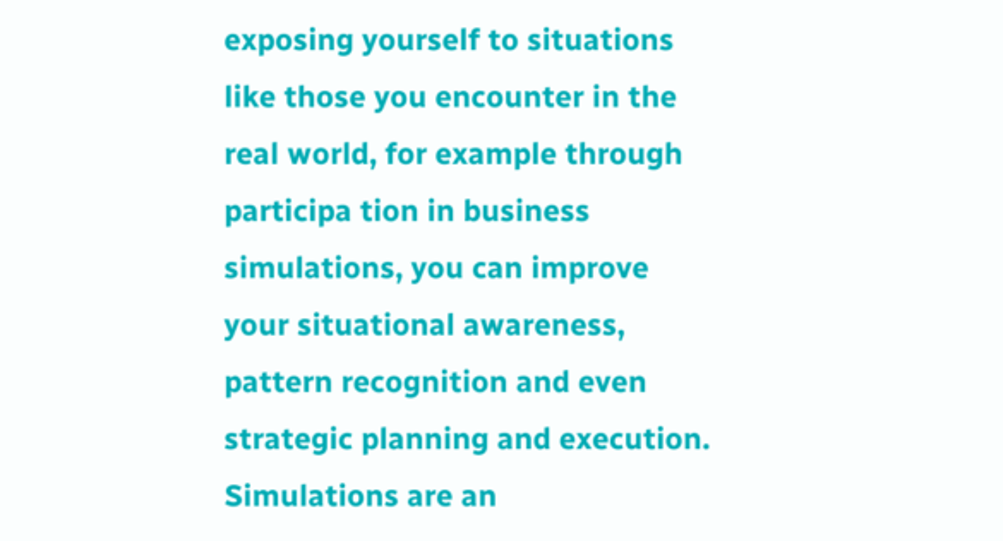exposing yourself to situations like those you encounter in the real world, for example through participa tion in business simulations, you can improve your situational awareness, pattern recognition and even strategic planning and execution. Simulations are an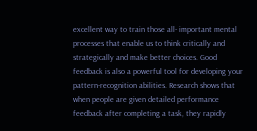excellent way to train those all- important mental processes that enable us to think critically and strategically and make better choices. Good feedback is also a powerful tool for developing your pattern-recognition abilities. Research shows that when people are given detailed performance feedback after completing a task, they rapidly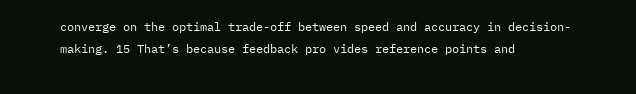converge on the optimal trade-off between speed and accuracy in decision-making. 15 That’s because feedback pro vides reference points and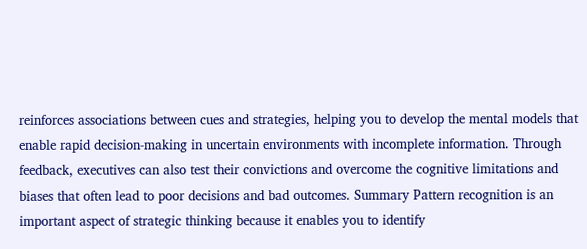reinforces associations between cues and strategies, helping you to develop the mental models that enable rapid decision-making in uncertain environments with incomplete information. Through feedback, executives can also test their convictions and overcome the cognitive limitations and biases that often lead to poor decisions and bad outcomes. Summary Pattern recognition is an important aspect of strategic thinking because it enables you to identify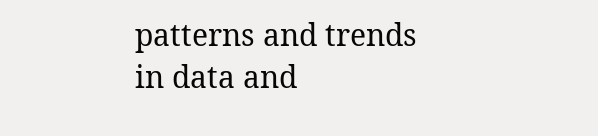patterns and trends in data and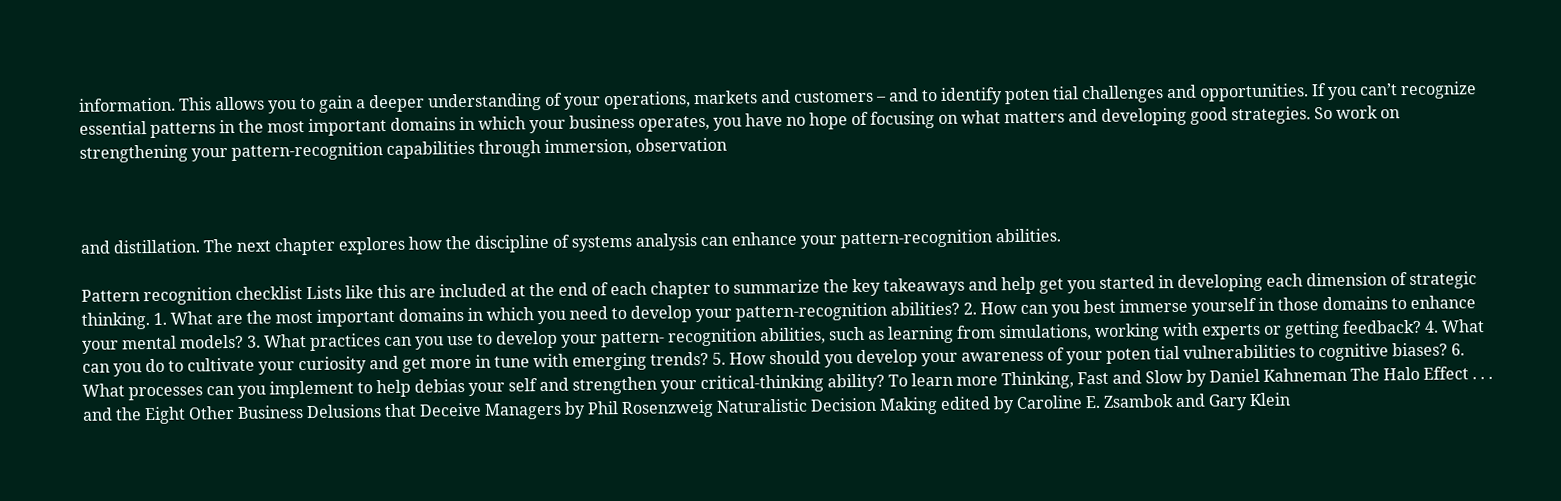information. This allows you to gain a deeper understanding of your operations, markets and customers – and to identify poten tial challenges and opportunities. If you can’t recognize essential patterns in the most important domains in which your business operates, you have no hope of focusing on what matters and developing good strategies. So work on strengthening your pattern-recognition capabilities through immersion, observation



and distillation. The next chapter explores how the discipline of systems analysis can enhance your pattern-recognition abilities.

Pattern recognition checklist Lists like this are included at the end of each chapter to summarize the key takeaways and help get you started in developing each dimension of strategic thinking. 1. What are the most important domains in which you need to develop your pattern-recognition abilities? 2. How can you best immerse yourself in those domains to enhance your mental models? 3. What practices can you use to develop your pattern- recognition abilities, such as learning from simulations, working with experts or getting feedback? 4. What can you do to cultivate your curiosity and get more in tune with emerging trends? 5. How should you develop your awareness of your poten tial vulnerabilities to cognitive biases? 6. What processes can you implement to help debias your self and strengthen your critical-thinking ability? To learn more Thinking, Fast and Slow by Daniel Kahneman The Halo Effect . . . and the Eight Other Business Delusions that Deceive Managers by Phil Rosenzweig Naturalistic Decision Making edited by Caroline E. Zsambok and Gary Klein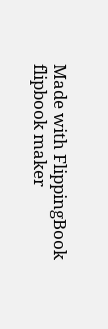Made with FlippingBook flipbook maker